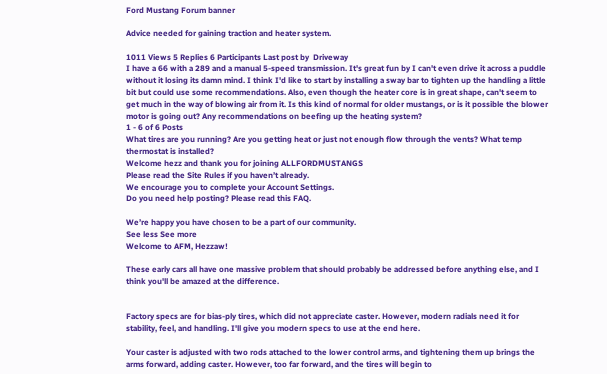Ford Mustang Forum banner

Advice needed for gaining traction and heater system.

1011 Views 5 Replies 6 Participants Last post by  Driveway
I have a 66 with a 289 and a manual 5-speed transmission. It's great fun by I can't even drive it across a puddle without it losing its damn mind. I think I'd like to start by installing a sway bar to tighten up the handling a little bit but could use some recommendations. Also, even though the heater core is in great shape, can't seem to get much in the way of blowing air from it. Is this kind of normal for older mustangs, or is it possible the blower motor is going out? Any recommendations on beefing up the heating system?
1 - 6 of 6 Posts
What tires are you running? Are you getting heat or just not enough flow through the vents? What temp thermostat is installed?
Welcome hezz and thank you for joining ALLFORDMUSTANGS
Please read the Site Rules if you haven’t already.
We encourage you to complete your Account Settings.
Do you need help posting? Please read this FAQ.

We’re happy you have chosen to be a part of our community.
See less See more
Welcome to AFM, Hezzaw!

These early cars all have one massive problem that should probably be addressed before anything else, and I think you'll be amazed at the difference.


Factory specs are for bias-ply tires, which did not appreciate caster. However, modern radials need it for stability, feel, and handling. I'll give you modern specs to use at the end here.

Your caster is adjusted with two rods attached to the lower control arms, and tightening them up brings the arms forward, adding caster. However, too far forward, and the tires will begin to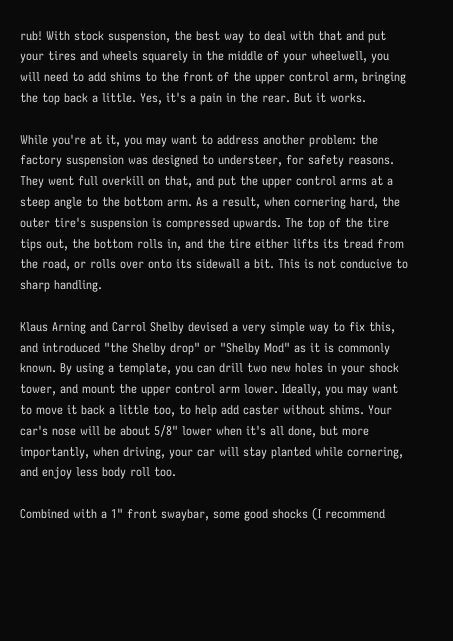rub! With stock suspension, the best way to deal with that and put your tires and wheels squarely in the middle of your wheelwell, you will need to add shims to the front of the upper control arm, bringing the top back a little. Yes, it's a pain in the rear. But it works.

While you're at it, you may want to address another problem: the factory suspension was designed to understeer, for safety reasons. They went full overkill on that, and put the upper control arms at a steep angle to the bottom arm. As a result, when cornering hard, the outer tire's suspension is compressed upwards. The top of the tire tips out, the bottom rolls in, and the tire either lifts its tread from the road, or rolls over onto its sidewall a bit. This is not conducive to sharp handling.

Klaus Arning and Carrol Shelby devised a very simple way to fix this, and introduced "the Shelby drop" or "Shelby Mod" as it is commonly known. By using a template, you can drill two new holes in your shock tower, and mount the upper control arm lower. Ideally, you may want to move it back a little too, to help add caster without shims. Your car's nose will be about 5/8" lower when it's all done, but more importantly, when driving, your car will stay planted while cornering, and enjoy less body roll too.

Combined with a 1" front swaybar, some good shocks (I recommend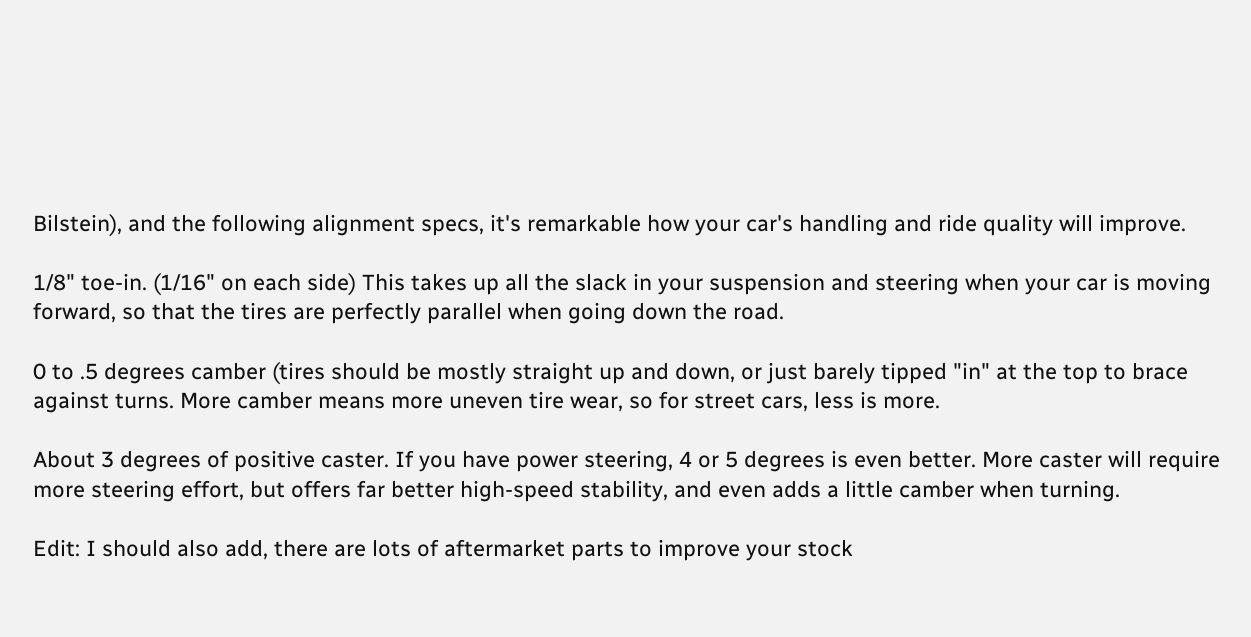Bilstein), and the following alignment specs, it's remarkable how your car's handling and ride quality will improve.

1/8" toe-in. (1/16" on each side) This takes up all the slack in your suspension and steering when your car is moving forward, so that the tires are perfectly parallel when going down the road.

0 to .5 degrees camber (tires should be mostly straight up and down, or just barely tipped "in" at the top to brace against turns. More camber means more uneven tire wear, so for street cars, less is more.

About 3 degrees of positive caster. If you have power steering, 4 or 5 degrees is even better. More caster will require more steering effort, but offers far better high-speed stability, and even adds a little camber when turning.

Edit: I should also add, there are lots of aftermarket parts to improve your stock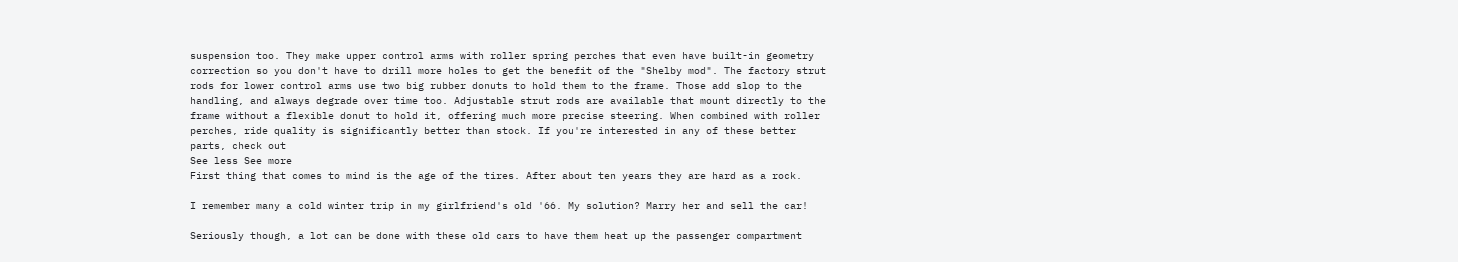suspension too. They make upper control arms with roller spring perches that even have built-in geometry correction so you don't have to drill more holes to get the benefit of the "Shelby mod". The factory strut rods for lower control arms use two big rubber donuts to hold them to the frame. Those add slop to the handling, and always degrade over time too. Adjustable strut rods are available that mount directly to the frame without a flexible donut to hold it, offering much more precise steering. When combined with roller perches, ride quality is significantly better than stock. If you're interested in any of these better parts, check out
See less See more
First thing that comes to mind is the age of the tires. After about ten years they are hard as a rock.

I remember many a cold winter trip in my girlfriend's old '66. My solution? Marry her and sell the car!

Seriously though, a lot can be done with these old cars to have them heat up the passenger compartment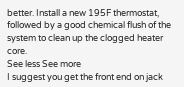better. Install a new 195F thermostat, followed by a good chemical flush of the system to clean up the clogged heater core.
See less See more
I suggest you get the front end on jack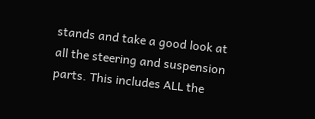stands and take a good look at all the steering and suspension parts. This includes ALL the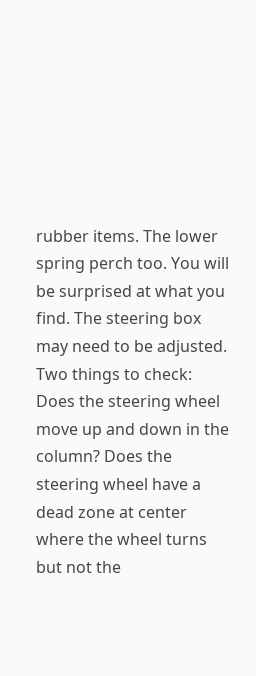rubber items. The lower spring perch too. You will be surprised at what you find. The steering box may need to be adjusted. Two things to check: Does the steering wheel move up and down in the column? Does the steering wheel have a dead zone at center where the wheel turns but not the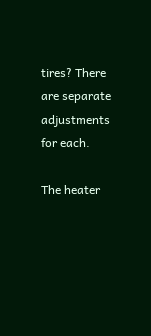tires? There are separate adjustments for each.

The heater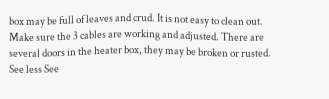box may be full of leaves and crud. It is not easy to clean out. Make sure the 3 cables are working and adjusted. There are several doors in the heater box, they may be broken or rusted.
See less See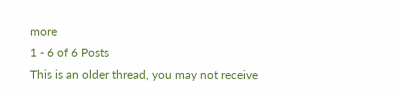more
1 - 6 of 6 Posts
This is an older thread, you may not receive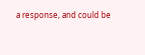a response, and could be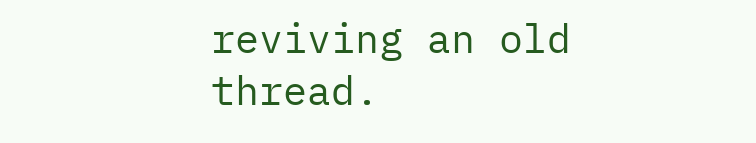reviving an old thread.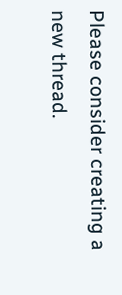Please consider creating a new thread.